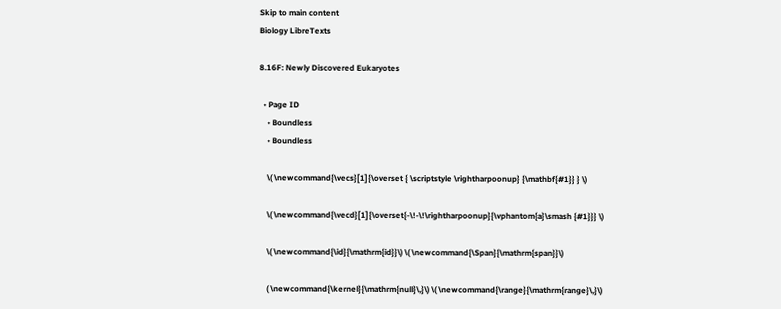Skip to main content
Biology LibreTexts

8.16F: Newly Discovered Eukaryotes

  • Page ID
    • Boundless
    • Boundless

    \( \newcommand{\vecs}[1]{\overset { \scriptstyle \rightharpoonup} {\mathbf{#1}} } \)

    \( \newcommand{\vecd}[1]{\overset{-\!-\!\rightharpoonup}{\vphantom{a}\smash {#1}}} \)

    \( \newcommand{\id}{\mathrm{id}}\) \( \newcommand{\Span}{\mathrm{span}}\)

    ( \newcommand{\kernel}{\mathrm{null}\,}\) \( \newcommand{\range}{\mathrm{range}\,}\)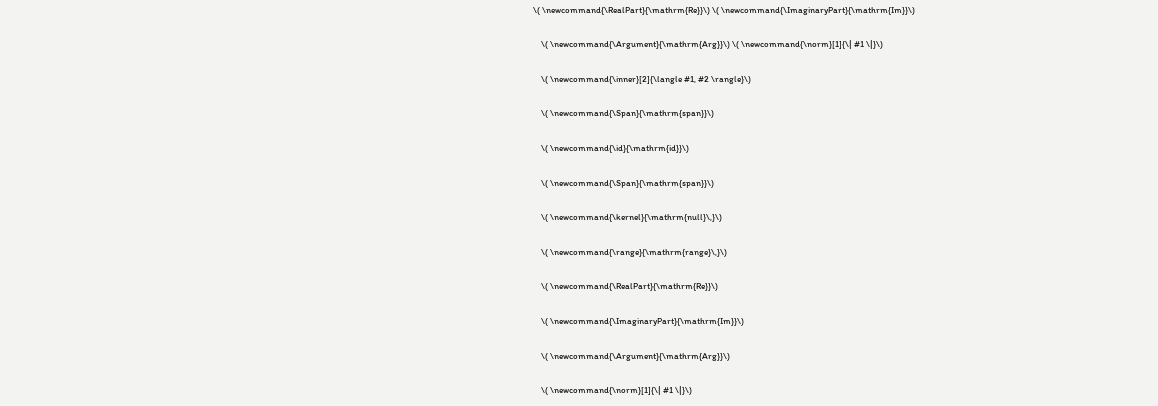\( \newcommand{\RealPart}{\mathrm{Re}}\) \( \newcommand{\ImaginaryPart}{\mathrm{Im}}\)

    \( \newcommand{\Argument}{\mathrm{Arg}}\) \( \newcommand{\norm}[1]{\| #1 \|}\)

    \( \newcommand{\inner}[2]{\langle #1, #2 \rangle}\)

    \( \newcommand{\Span}{\mathrm{span}}\)

    \( \newcommand{\id}{\mathrm{id}}\)

    \( \newcommand{\Span}{\mathrm{span}}\)

    \( \newcommand{\kernel}{\mathrm{null}\,}\)

    \( \newcommand{\range}{\mathrm{range}\,}\)

    \( \newcommand{\RealPart}{\mathrm{Re}}\)

    \( \newcommand{\ImaginaryPart}{\mathrm{Im}}\)

    \( \newcommand{\Argument}{\mathrm{Arg}}\)

    \( \newcommand{\norm}[1]{\| #1 \|}\)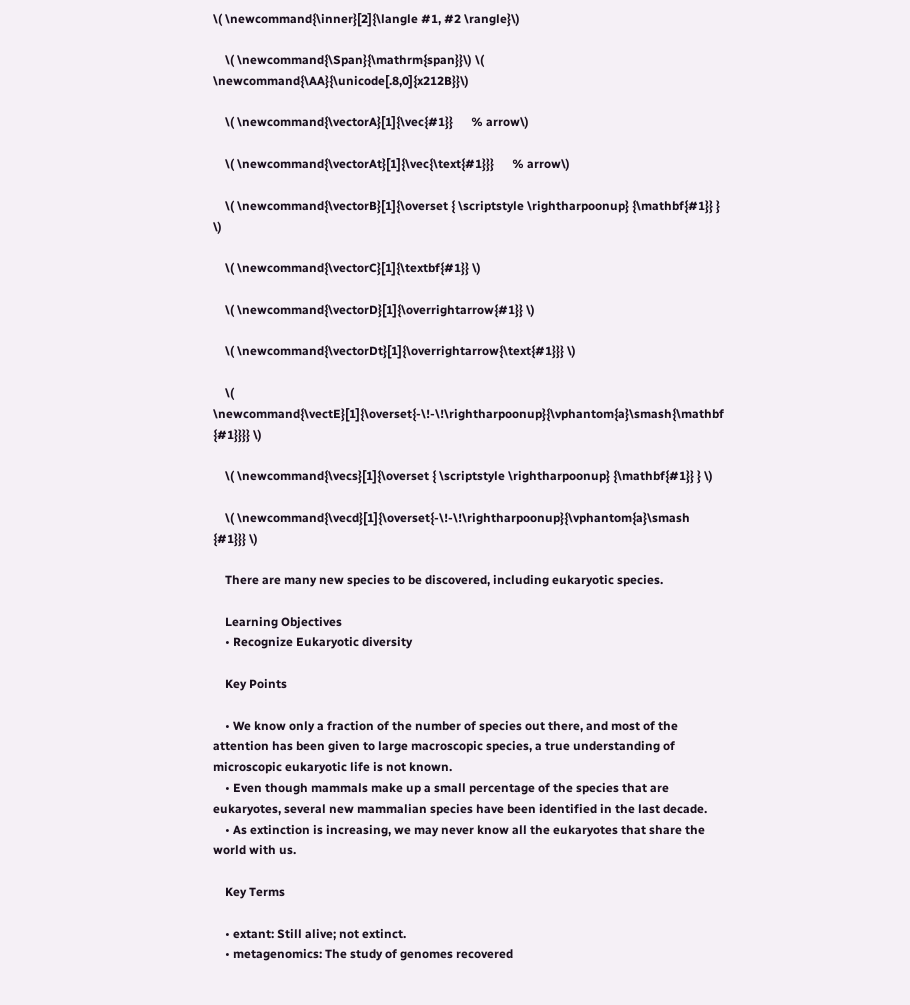\( \newcommand{\inner}[2]{\langle #1, #2 \rangle}\)

    \( \newcommand{\Span}{\mathrm{span}}\) \( \newcommand{\AA}{\unicode[.8,0]{x212B}}\)

    \( \newcommand{\vectorA}[1]{\vec{#1}}      % arrow\)

    \( \newcommand{\vectorAt}[1]{\vec{\text{#1}}}      % arrow\)

    \( \newcommand{\vectorB}[1]{\overset { \scriptstyle \rightharpoonup} {\mathbf{#1}} } \)

    \( \newcommand{\vectorC}[1]{\textbf{#1}} \)

    \( \newcommand{\vectorD}[1]{\overrightarrow{#1}} \)

    \( \newcommand{\vectorDt}[1]{\overrightarrow{\text{#1}}} \)

    \( \newcommand{\vectE}[1]{\overset{-\!-\!\rightharpoonup}{\vphantom{a}\smash{\mathbf {#1}}}} \)

    \( \newcommand{\vecs}[1]{\overset { \scriptstyle \rightharpoonup} {\mathbf{#1}} } \)

    \( \newcommand{\vecd}[1]{\overset{-\!-\!\rightharpoonup}{\vphantom{a}\smash {#1}}} \)

    There are many new species to be discovered, including eukaryotic species.

    Learning Objectives
    • Recognize Eukaryotic diversity

    Key Points

    • We know only a fraction of the number of species out there, and most of the attention has been given to large macroscopic species, a true understanding of microscopic eukaryotic life is not known.
    • Even though mammals make up a small percentage of the species that are eukaryotes, several new mammalian species have been identified in the last decade.
    • As extinction is increasing, we may never know all the eukaryotes that share the world with us.

    Key Terms

    • extant: Still alive; not extinct.
    • metagenomics: The study of genomes recovered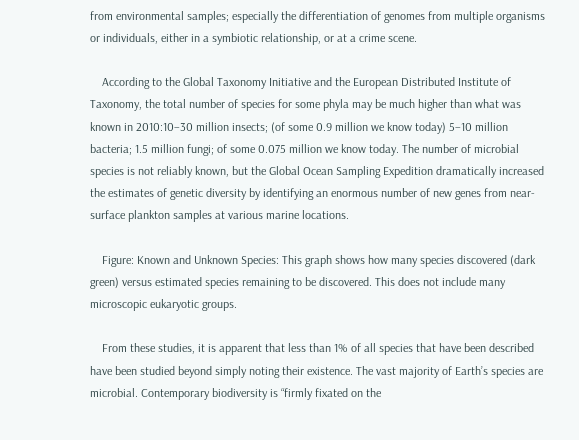from environmental samples; especially the differentiation of genomes from multiple organisms or individuals, either in a symbiotic relationship, or at a crime scene.

    According to the Global Taxonomy Initiative and the European Distributed Institute of Taxonomy, the total number of species for some phyla may be much higher than what was known in 2010:10–30 million insects; (of some 0.9 million we know today) 5–10 million bacteria; 1.5 million fungi; of some 0.075 million we know today. The number of microbial species is not reliably known, but the Global Ocean Sampling Expedition dramatically increased the estimates of genetic diversity by identifying an enormous number of new genes from near-surface plankton samples at various marine locations.

    Figure: Known and Unknown Species: This graph shows how many species discovered (dark green) versus estimated species remaining to be discovered. This does not include many microscopic eukaryotic groups.

    From these studies, it is apparent that less than 1% of all species that have been described have been studied beyond simply noting their existence. The vast majority of Earth’s species are microbial. Contemporary biodiversity is “firmly fixated on the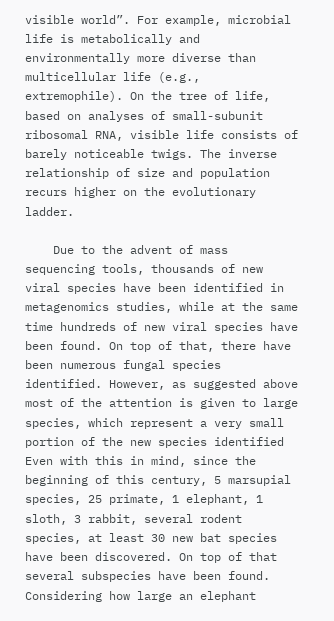visible world”. For example, microbial life is metabolically and environmentally more diverse than multicellular life (e.g., extremophile). On the tree of life, based on analyses of small-subunit ribosomal RNA, visible life consists of barely noticeable twigs. The inverse relationship of size and population recurs higher on the evolutionary ladder.

    Due to the advent of mass sequencing tools, thousands of new viral species have been identified in metagenomics studies, while at the same time hundreds of new viral species have been found. On top of that, there have been numerous fungal species identified. However, as suggested above most of the attention is given to large species, which represent a very small portion of the new species identified Even with this in mind, since the beginning of this century, 5 marsupial species, 25 primate, 1 elephant, 1 sloth, 3 rabbit, several rodent species, at least 30 new bat species have been discovered. On top of that several subspecies have been found. Considering how large an elephant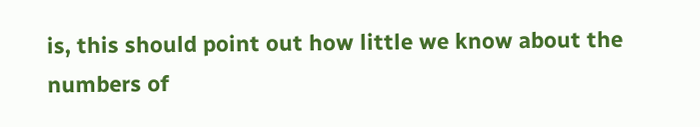is, this should point out how little we know about the numbers of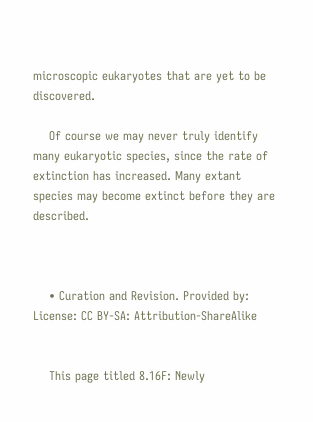microscopic eukaryotes that are yet to be discovered.

    Of course we may never truly identify many eukaryotic species, since the rate of extinction has increased. Many extant species may become extinct before they are described.



    • Curation and Revision. Provided by: License: CC BY-SA: Attribution-ShareAlike


    This page titled 8.16F: Newly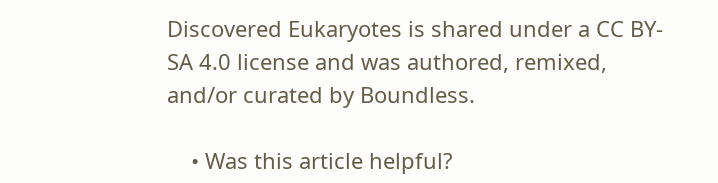Discovered Eukaryotes is shared under a CC BY-SA 4.0 license and was authored, remixed, and/or curated by Boundless.

    • Was this article helpful?